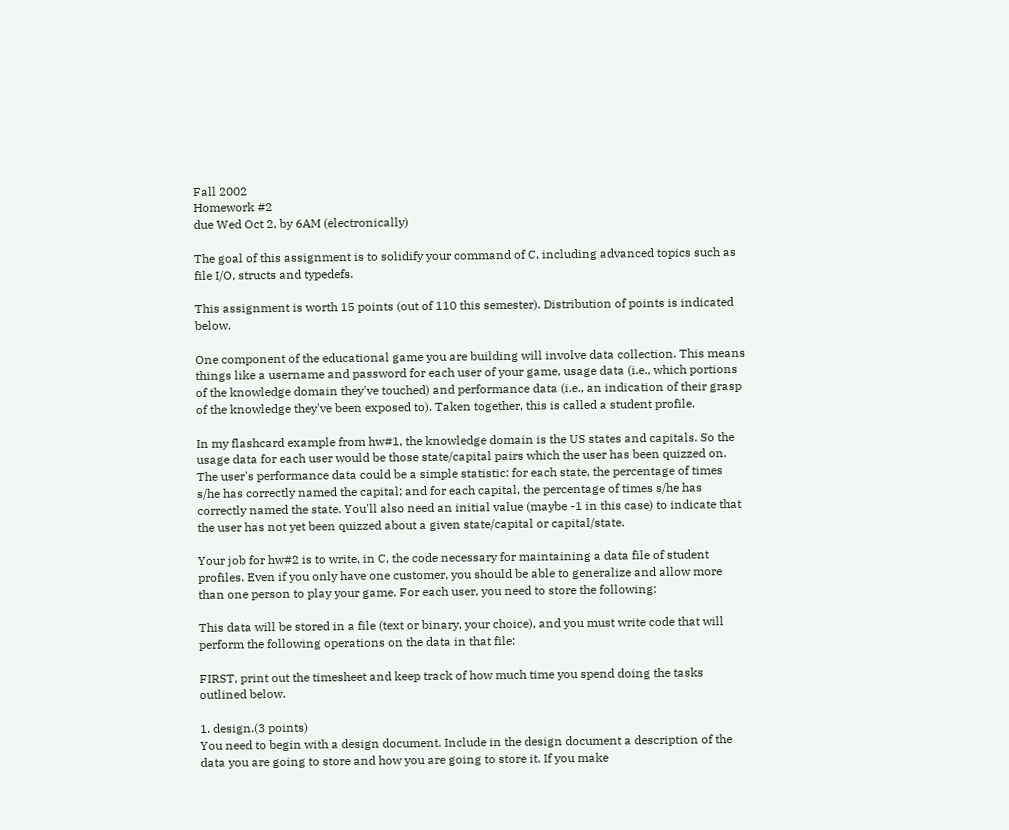Fall 2002
Homework #2
due Wed Oct 2, by 6AM (electronically)

The goal of this assignment is to solidify your command of C, including advanced topics such as file I/O, structs and typedefs.

This assignment is worth 15 points (out of 110 this semester). Distribution of points is indicated below.

One component of the educational game you are building will involve data collection. This means things like a username and password for each user of your game, usage data (i.e., which portions of the knowledge domain they've touched) and performance data (i.e., an indication of their grasp of the knowledge they've been exposed to). Taken together, this is called a student profile.

In my flashcard example from hw#1, the knowledge domain is the US states and capitals. So the usage data for each user would be those state/capital pairs which the user has been quizzed on. The user's performance data could be a simple statistic: for each state, the percentage of times s/he has correctly named the capital; and for each capital, the percentage of times s/he has correctly named the state. You'll also need an initial value (maybe -1 in this case) to indicate that the user has not yet been quizzed about a given state/capital or capital/state.

Your job for hw#2 is to write, in C, the code necessary for maintaining a data file of student profiles. Even if you only have one customer, you should be able to generalize and allow more than one person to play your game. For each user, you need to store the following:

This data will be stored in a file (text or binary, your choice), and you must write code that will perform the following operations on the data in that file:

FIRST, print out the timesheet and keep track of how much time you spend doing the tasks outlined below.

1. design.(3 points)
You need to begin with a design document. Include in the design document a description of the data you are going to store and how you are going to store it. If you make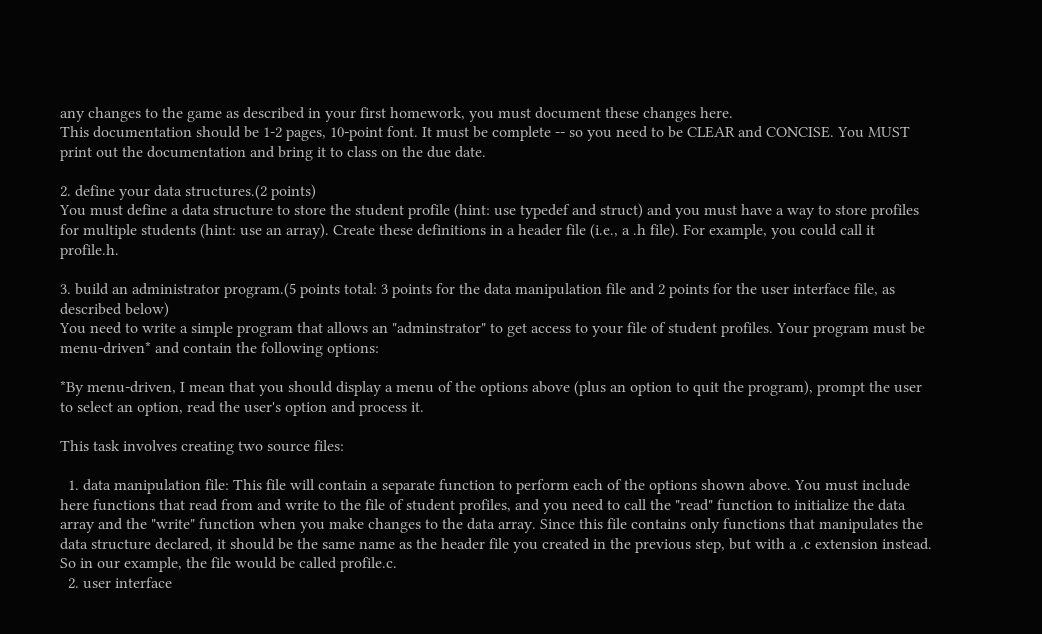any changes to the game as described in your first homework, you must document these changes here.
This documentation should be 1-2 pages, 10-point font. It must be complete -- so you need to be CLEAR and CONCISE. You MUST print out the documentation and bring it to class on the due date.

2. define your data structures.(2 points)
You must define a data structure to store the student profile (hint: use typedef and struct) and you must have a way to store profiles for multiple students (hint: use an array). Create these definitions in a header file (i.e., a .h file). For example, you could call it profile.h.

3. build an administrator program.(5 points total: 3 points for the data manipulation file and 2 points for the user interface file, as described below)
You need to write a simple program that allows an "adminstrator" to get access to your file of student profiles. Your program must be menu-driven* and contain the following options:

*By menu-driven, I mean that you should display a menu of the options above (plus an option to quit the program), prompt the user to select an option, read the user's option and process it.

This task involves creating two source files:

  1. data manipulation file: This file will contain a separate function to perform each of the options shown above. You must include here functions that read from and write to the file of student profiles, and you need to call the "read" function to initialize the data array and the "write" function when you make changes to the data array. Since this file contains only functions that manipulates the data structure declared, it should be the same name as the header file you created in the previous step, but with a .c extension instead. So in our example, the file would be called profile.c.
  2. user interface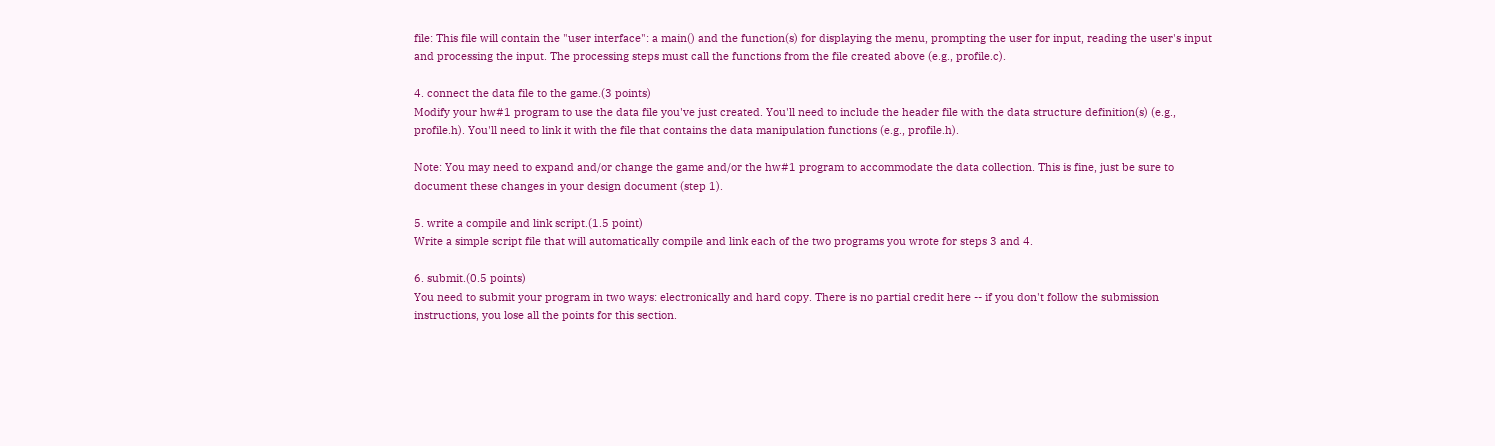file: This file will contain the "user interface": a main() and the function(s) for displaying the menu, prompting the user for input, reading the user's input and processing the input. The processing steps must call the functions from the file created above (e.g., profile.c).

4. connect the data file to the game.(3 points)
Modify your hw#1 program to use the data file you've just created. You'll need to include the header file with the data structure definition(s) (e.g., profile.h). You'll need to link it with the file that contains the data manipulation functions (e.g., profile.h).

Note: You may need to expand and/or change the game and/or the hw#1 program to accommodate the data collection. This is fine, just be sure to document these changes in your design document (step 1).

5. write a compile and link script.(1.5 point)
Write a simple script file that will automatically compile and link each of the two programs you wrote for steps 3 and 4.

6. submit.(0.5 points)
You need to submit your program in two ways: electronically and hard copy. There is no partial credit here -- if you don't follow the submission instructions, you lose all the points for this section.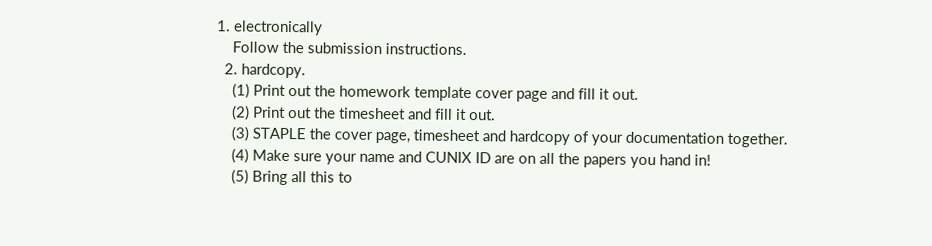1. electronically
    Follow the submission instructions.
  2. hardcopy.
    (1) Print out the homework template cover page and fill it out.
    (2) Print out the timesheet and fill it out.
    (3) STAPLE the cover page, timesheet and hardcopy of your documentation together.
    (4) Make sure your name and CUNIX ID are on all the papers you hand in!
    (5) Bring all this to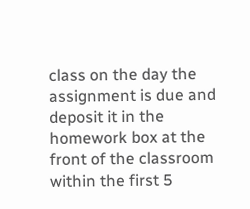class on the day the assignment is due and deposit it in the homework box at the front of the classroom within the first 5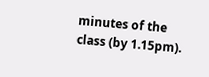minutes of the class (by 1.15pm).